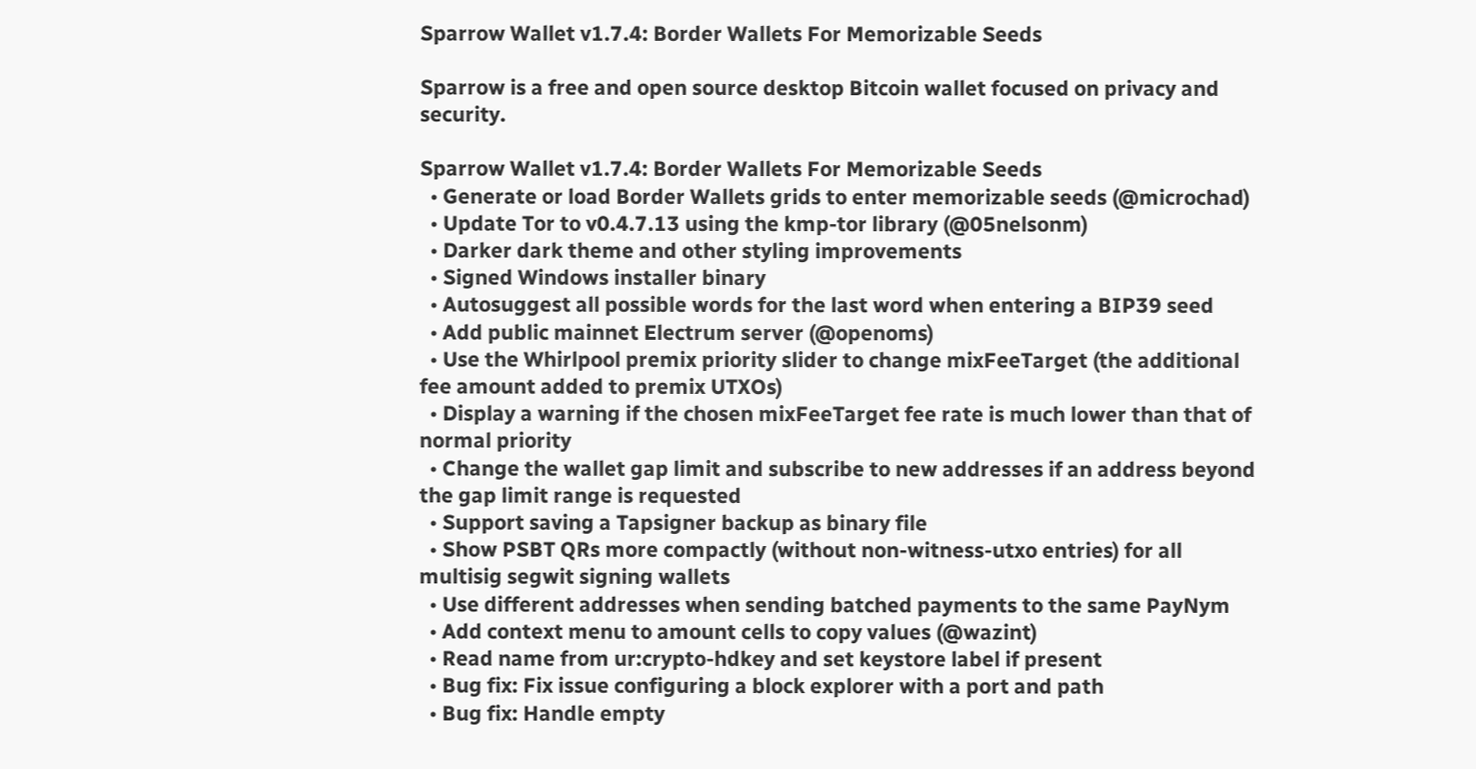Sparrow Wallet v1.7.4: Border Wallets For Memorizable Seeds

Sparrow is a free and open source desktop Bitcoin wallet focused on privacy and security.

Sparrow Wallet v1.7.4: Border Wallets For Memorizable Seeds
  • Generate or load Border Wallets grids to enter memorizable seeds (@microchad)
  • Update Tor to v0.4.7.13 using the kmp-tor library (@05nelsonm)
  • Darker dark theme and other styling improvements
  • Signed Windows installer binary
  • Autosuggest all possible words for the last word when entering a BIP39 seed
  • Add public mainnet Electrum server (@openoms)
  • Use the Whirlpool premix priority slider to change mixFeeTarget (the additional fee amount added to premix UTXOs)
  • Display a warning if the chosen mixFeeTarget fee rate is much lower than that of normal priority
  • Change the wallet gap limit and subscribe to new addresses if an address beyond the gap limit range is requested
  • Support saving a Tapsigner backup as binary file
  • Show PSBT QRs more compactly (without non-witness-utxo entries) for all multisig segwit signing wallets
  • Use different addresses when sending batched payments to the same PayNym
  • Add context menu to amount cells to copy values (@wazint)
  • Read name from ur:crypto-hdkey and set keystore label if present
  • Bug fix: Fix issue configuring a block explorer with a port and path
  • Bug fix: Handle empty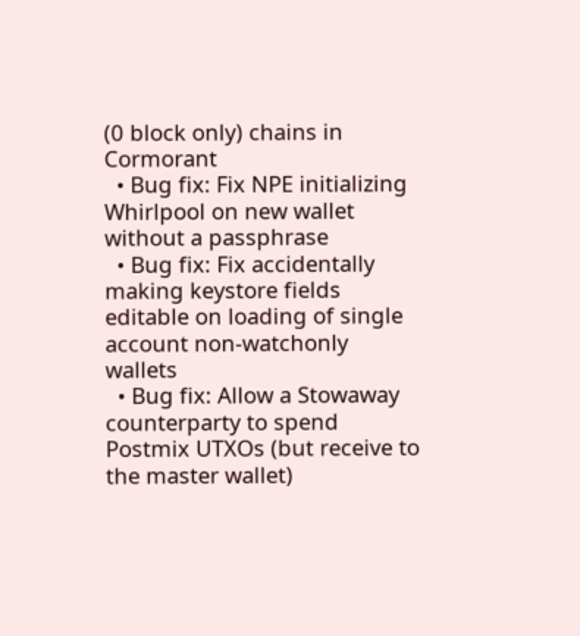(0 block only) chains in Cormorant
  • Bug fix: Fix NPE initializing Whirlpool on new wallet without a passphrase
  • Bug fix: Fix accidentally making keystore fields editable on loading of single account non-watchonly wallets
  • Bug fix: Allow a Stowaway counterparty to spend Postmix UTXOs (but receive to the master wallet)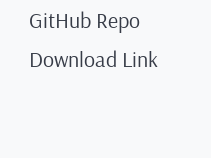GitHub Repo
Download Link